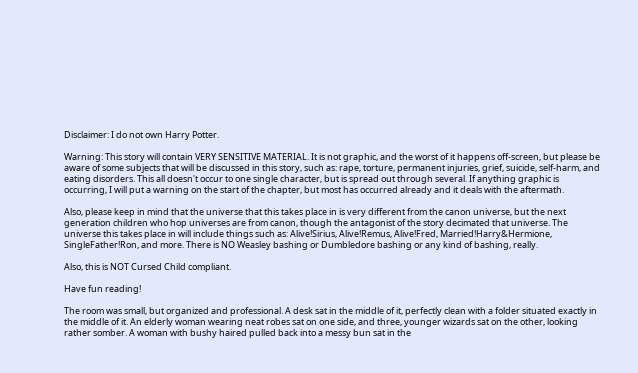Disclaimer: I do not own Harry Potter.

Warning: This story will contain VERY SENSITIVE MATERIAL. It is not graphic, and the worst of it happens off-screen, but please be aware of some subjects that will be discussed in this story, such as: rape, torture, permanent injuries, grief, suicide, self-harm, and eating disorders. This all doesn't occur to one single character, but is spread out through several. If anything graphic is occurring, I will put a warning on the start of the chapter, but most has occurred already and it deals with the aftermath.

Also, please keep in mind that the universe that this takes place in is very different from the canon universe, but the next generation children who hop universes are from canon, though the antagonist of the story decimated that universe. The universe this takes place in will include things such as: Alive!Sirius, Alive!Remus, Alive!Fred, Married!Harry&Hermione, SingleFather!Ron, and more. There is NO Weasley bashing or Dumbledore bashing or any kind of bashing, really.

Also, this is NOT Cursed Child compliant.

Have fun reading!

The room was small, but organized and professional. A desk sat in the middle of it, perfectly clean with a folder situated exactly in the middle of it. An elderly woman wearing neat robes sat on one side, and three, younger wizards sat on the other, looking rather somber. A woman with bushy haired pulled back into a messy bun sat in the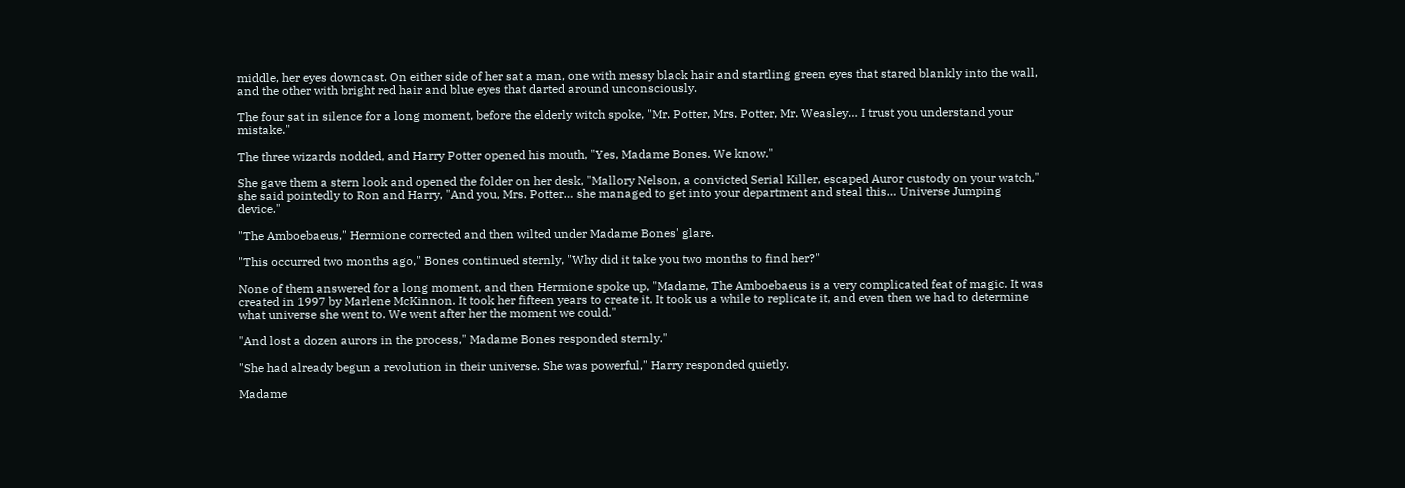middle, her eyes downcast. On either side of her sat a man, one with messy black hair and startling green eyes that stared blankly into the wall, and the other with bright red hair and blue eyes that darted around unconsciously.

The four sat in silence for a long moment, before the elderly witch spoke, "Mr. Potter, Mrs. Potter, Mr. Weasley… I trust you understand your mistake."

The three wizards nodded, and Harry Potter opened his mouth, "Yes, Madame Bones. We know."

She gave them a stern look and opened the folder on her desk, "Mallory Nelson, a convicted Serial Killer, escaped Auror custody on your watch," she said pointedly to Ron and Harry, "And you, Mrs. Potter… she managed to get into your department and steal this… Universe Jumping device."

"The Amboebaeus," Hermione corrected and then wilted under Madame Bones' glare.

"This occurred two months ago," Bones continued sternly, "Why did it take you two months to find her?"

None of them answered for a long moment, and then Hermione spoke up, "Madame, The Amboebaeus is a very complicated feat of magic. It was created in 1997 by Marlene McKinnon. It took her fifteen years to create it. It took us a while to replicate it, and even then we had to determine what universe she went to. We went after her the moment we could."

"And lost a dozen aurors in the process," Madame Bones responded sternly."

"She had already begun a revolution in their universe. She was powerful," Harry responded quietly.

Madame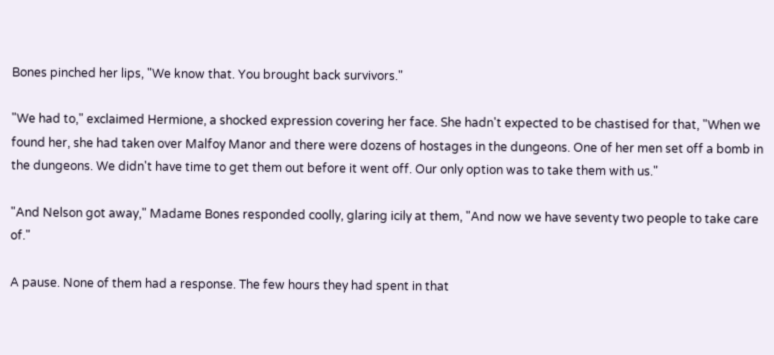Bones pinched her lips, "We know that. You brought back survivors."

"We had to," exclaimed Hermione, a shocked expression covering her face. She hadn't expected to be chastised for that, "When we found her, she had taken over Malfoy Manor and there were dozens of hostages in the dungeons. One of her men set off a bomb in the dungeons. We didn't have time to get them out before it went off. Our only option was to take them with us."

"And Nelson got away," Madame Bones responded coolly, glaring icily at them, "And now we have seventy two people to take care of."

A pause. None of them had a response. The few hours they had spent in that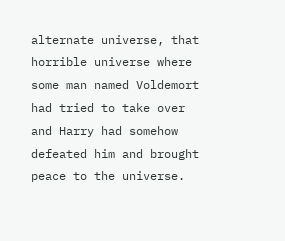alternate universe, that horrible universe where some man named Voldemort had tried to take over and Harry had somehow defeated him and brought peace to the universe.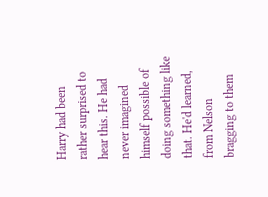Harry had been rather surprised to hear this. He had never imagined himself possible of doing something like that. He'd learned, from Nelson bragging to them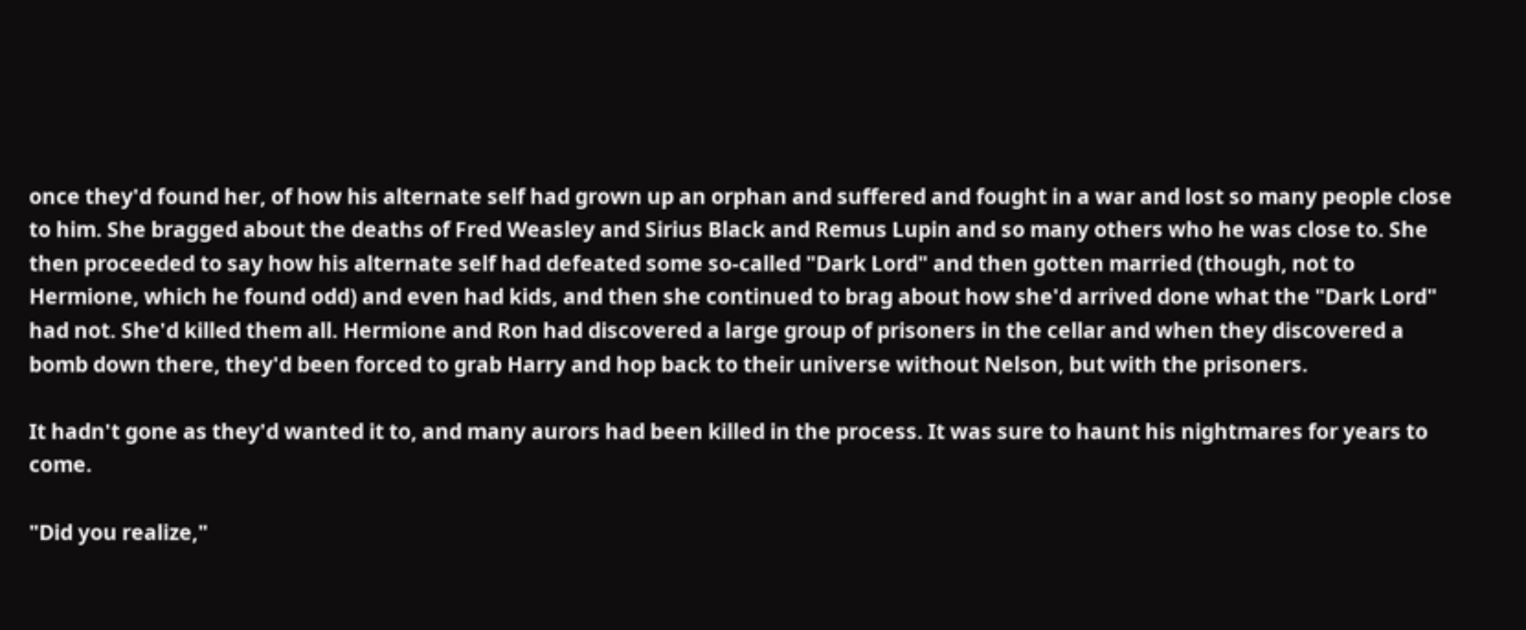once they'd found her, of how his alternate self had grown up an orphan and suffered and fought in a war and lost so many people close to him. She bragged about the deaths of Fred Weasley and Sirius Black and Remus Lupin and so many others who he was close to. She then proceeded to say how his alternate self had defeated some so-called "Dark Lord" and then gotten married (though, not to Hermione, which he found odd) and even had kids, and then she continued to brag about how she'd arrived done what the "Dark Lord" had not. She'd killed them all. Hermione and Ron had discovered a large group of prisoners in the cellar and when they discovered a bomb down there, they'd been forced to grab Harry and hop back to their universe without Nelson, but with the prisoners.

It hadn't gone as they'd wanted it to, and many aurors had been killed in the process. It was sure to haunt his nightmares for years to come.

"Did you realize,"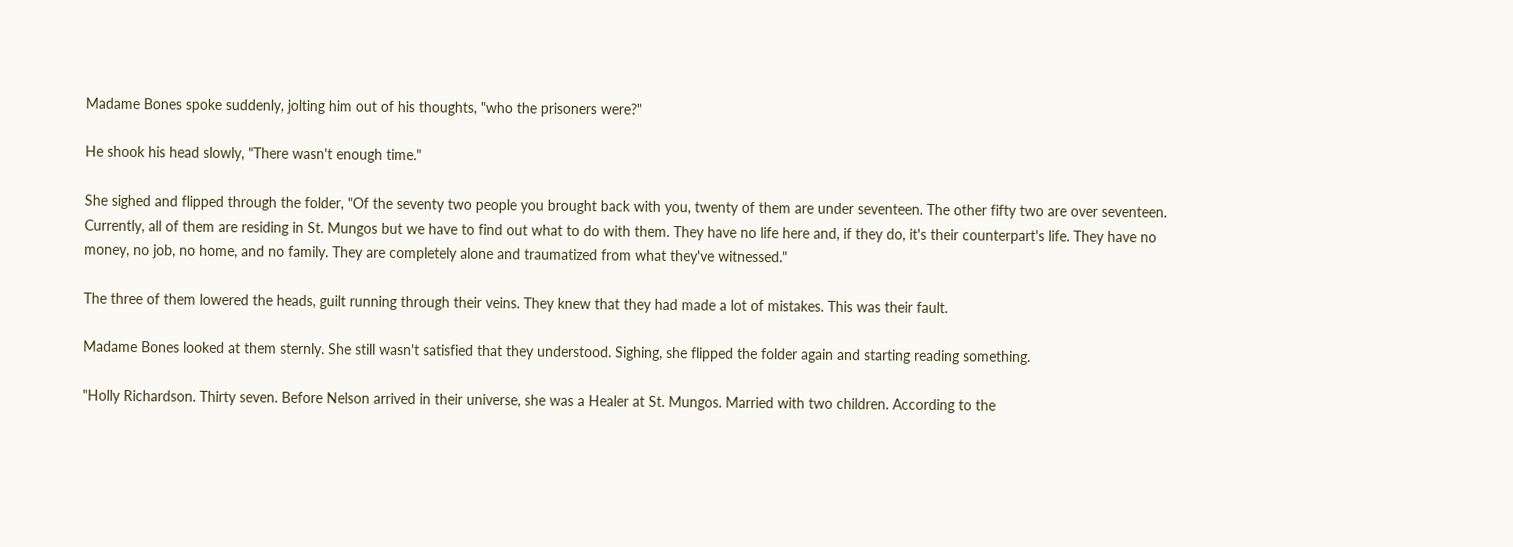Madame Bones spoke suddenly, jolting him out of his thoughts, "who the prisoners were?"

He shook his head slowly, "There wasn't enough time."

She sighed and flipped through the folder, "Of the seventy two people you brought back with you, twenty of them are under seventeen. The other fifty two are over seventeen. Currently, all of them are residing in St. Mungos but we have to find out what to do with them. They have no life here and, if they do, it's their counterpart's life. They have no money, no job, no home, and no family. They are completely alone and traumatized from what they've witnessed."

The three of them lowered the heads, guilt running through their veins. They knew that they had made a lot of mistakes. This was their fault.

Madame Bones looked at them sternly. She still wasn't satisfied that they understood. Sighing, she flipped the folder again and starting reading something.

"Holly Richardson. Thirty seven. Before Nelson arrived in their universe, she was a Healer at St. Mungos. Married with two children. According to the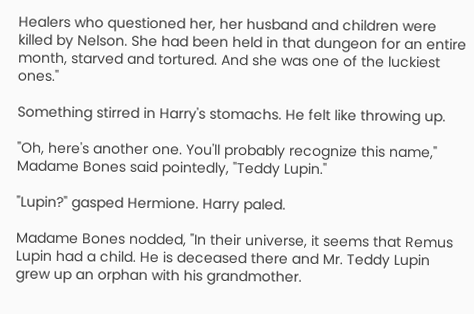Healers who questioned her, her husband and children were killed by Nelson. She had been held in that dungeon for an entire month, starved and tortured. And she was one of the luckiest ones."

Something stirred in Harry's stomachs. He felt like throwing up.

"Oh, here's another one. You'll probably recognize this name," Madame Bones said pointedly, "Teddy Lupin."

"Lupin?" gasped Hermione. Harry paled.

Madame Bones nodded, "In their universe, it seems that Remus Lupin had a child. He is deceased there and Mr. Teddy Lupin grew up an orphan with his grandmother.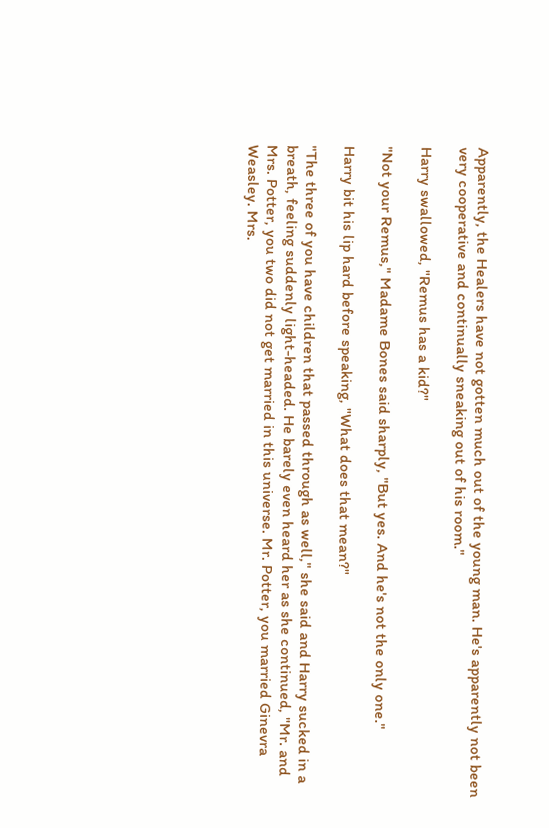Apparently, the Healers have not gotten much out of the young man. He's apparently not been very cooperative and continually sneaking out of his room."

Harry swallowed, "Remus has a kid?"

"Not your Remus," Madame Bones said sharply, "But yes. And he's not the only one."

Harry bit his lip hard before speaking, "What does that mean?"

"The three of you have children that passed through as well," she said and Harry sucked in a breath, feeling suddenly light-headed. He barely even heard her as she continued, "Mr. and Mrs. Potter, you two did not get married in this universe. Mr. Potter, you married Ginevra Weasley. Mrs.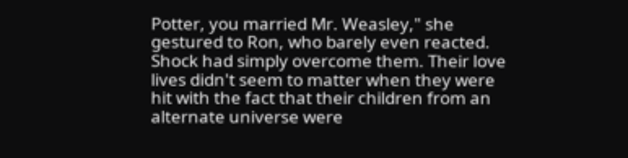Potter, you married Mr. Weasley," she gestured to Ron, who barely even reacted. Shock had simply overcome them. Their love lives didn't seem to matter when they were hit with the fact that their children from an alternate universe were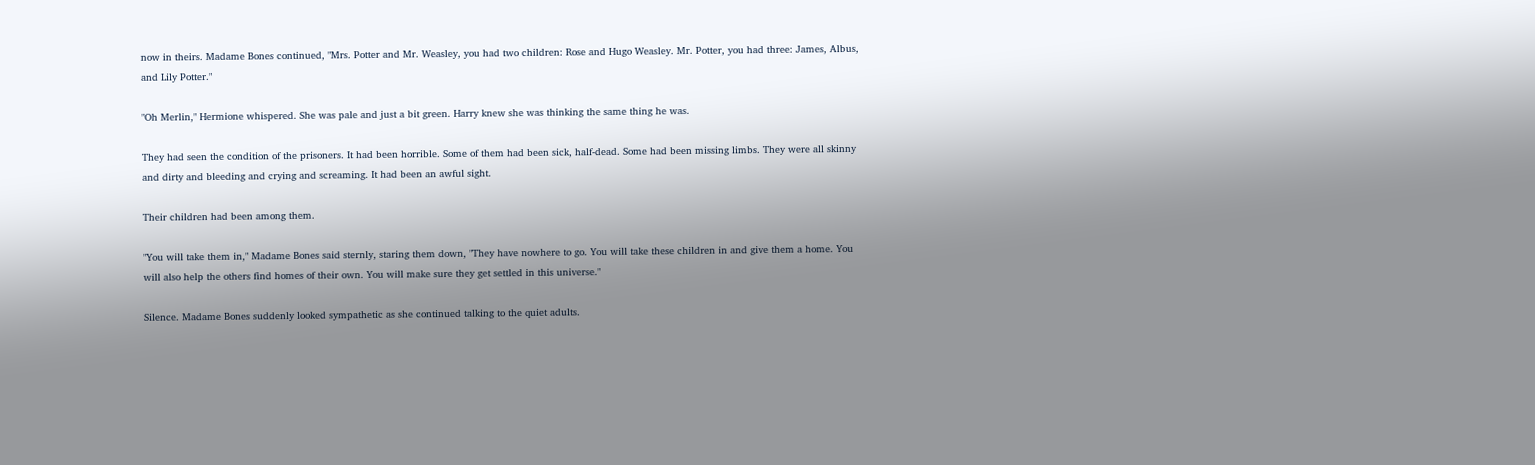now in theirs. Madame Bones continued, "Mrs. Potter and Mr. Weasley, you had two children: Rose and Hugo Weasley. Mr. Potter, you had three: James, Albus, and Lily Potter."

"Oh Merlin," Hermione whispered. She was pale and just a bit green. Harry knew she was thinking the same thing he was.

They had seen the condition of the prisoners. It had been horrible. Some of them had been sick, half-dead. Some had been missing limbs. They were all skinny and dirty and bleeding and crying and screaming. It had been an awful sight.

Their children had been among them.

"You will take them in," Madame Bones said sternly, staring them down, "They have nowhere to go. You will take these children in and give them a home. You will also help the others find homes of their own. You will make sure they get settled in this universe."

Silence. Madame Bones suddenly looked sympathetic as she continued talking to the quiet adults.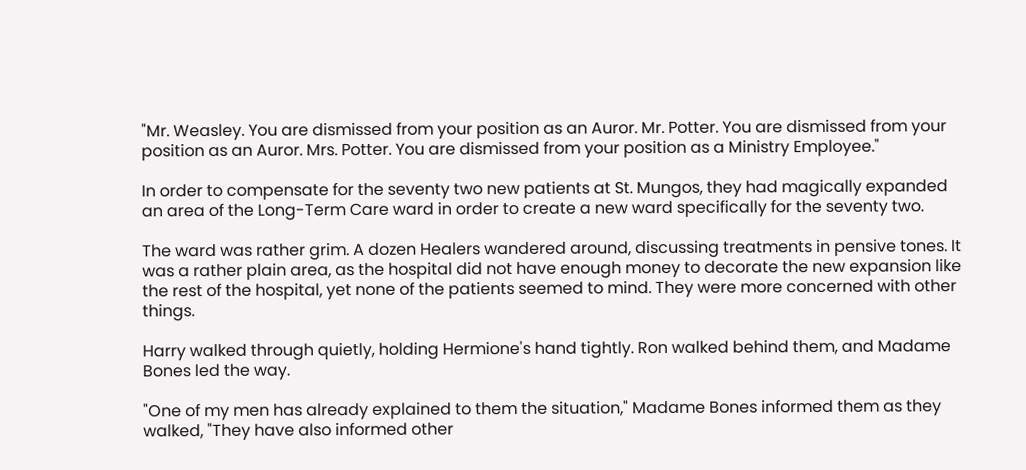"Mr. Weasley. You are dismissed from your position as an Auror. Mr. Potter. You are dismissed from your position as an Auror. Mrs. Potter. You are dismissed from your position as a Ministry Employee."

In order to compensate for the seventy two new patients at St. Mungos, they had magically expanded an area of the Long-Term Care ward in order to create a new ward specifically for the seventy two.

The ward was rather grim. A dozen Healers wandered around, discussing treatments in pensive tones. It was a rather plain area, as the hospital did not have enough money to decorate the new expansion like the rest of the hospital, yet none of the patients seemed to mind. They were more concerned with other things.

Harry walked through quietly, holding Hermione's hand tightly. Ron walked behind them, and Madame Bones led the way.

"One of my men has already explained to them the situation," Madame Bones informed them as they walked, "They have also informed other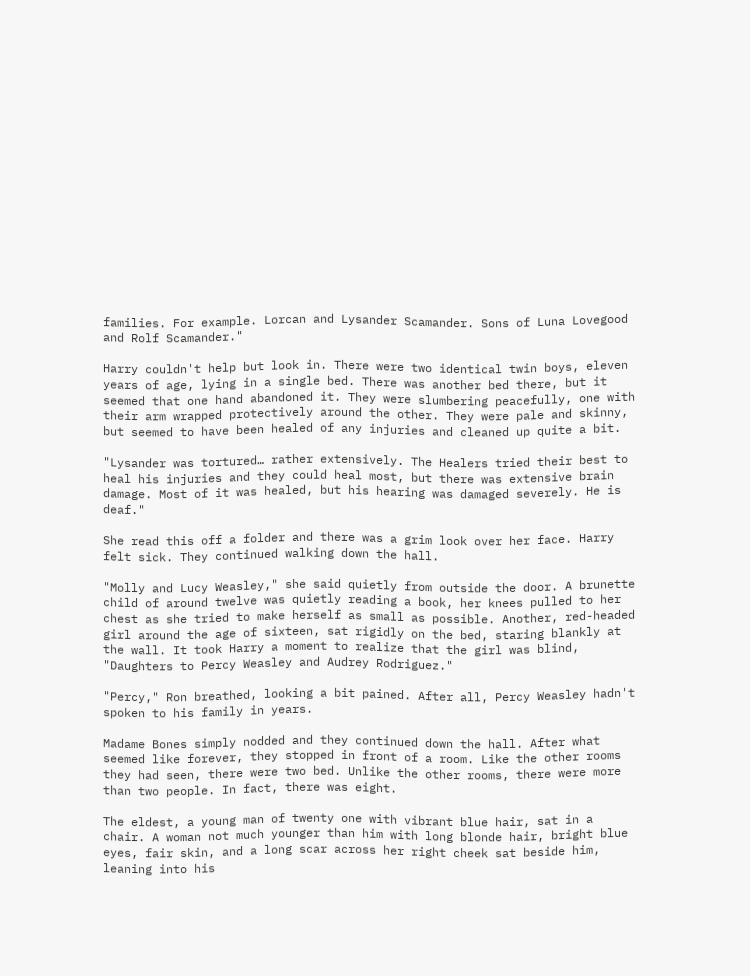families. For example. Lorcan and Lysander Scamander. Sons of Luna Lovegood and Rolf Scamander."

Harry couldn't help but look in. There were two identical twin boys, eleven years of age, lying in a single bed. There was another bed there, but it seemed that one hand abandoned it. They were slumbering peacefully, one with their arm wrapped protectively around the other. They were pale and skinny, but seemed to have been healed of any injuries and cleaned up quite a bit.

"Lysander was tortured… rather extensively. The Healers tried their best to heal his injuries and they could heal most, but there was extensive brain damage. Most of it was healed, but his hearing was damaged severely. He is deaf."

She read this off a folder and there was a grim look over her face. Harry felt sick. They continued walking down the hall.

"Molly and Lucy Weasley," she said quietly from outside the door. A brunette child of around twelve was quietly reading a book, her knees pulled to her chest as she tried to make herself as small as possible. Another, red-headed girl around the age of sixteen, sat rigidly on the bed, staring blankly at the wall. It took Harry a moment to realize that the girl was blind, "Daughters to Percy Weasley and Audrey Rodriguez."

"Percy," Ron breathed, looking a bit pained. After all, Percy Weasley hadn't spoken to his family in years.

Madame Bones simply nodded and they continued down the hall. After what seemed like forever, they stopped in front of a room. Like the other rooms they had seen, there were two bed. Unlike the other rooms, there were more than two people. In fact, there was eight.

The eldest, a young man of twenty one with vibrant blue hair, sat in a chair. A woman not much younger than him with long blonde hair, bright blue eyes, fair skin, and a long scar across her right cheek sat beside him, leaning into his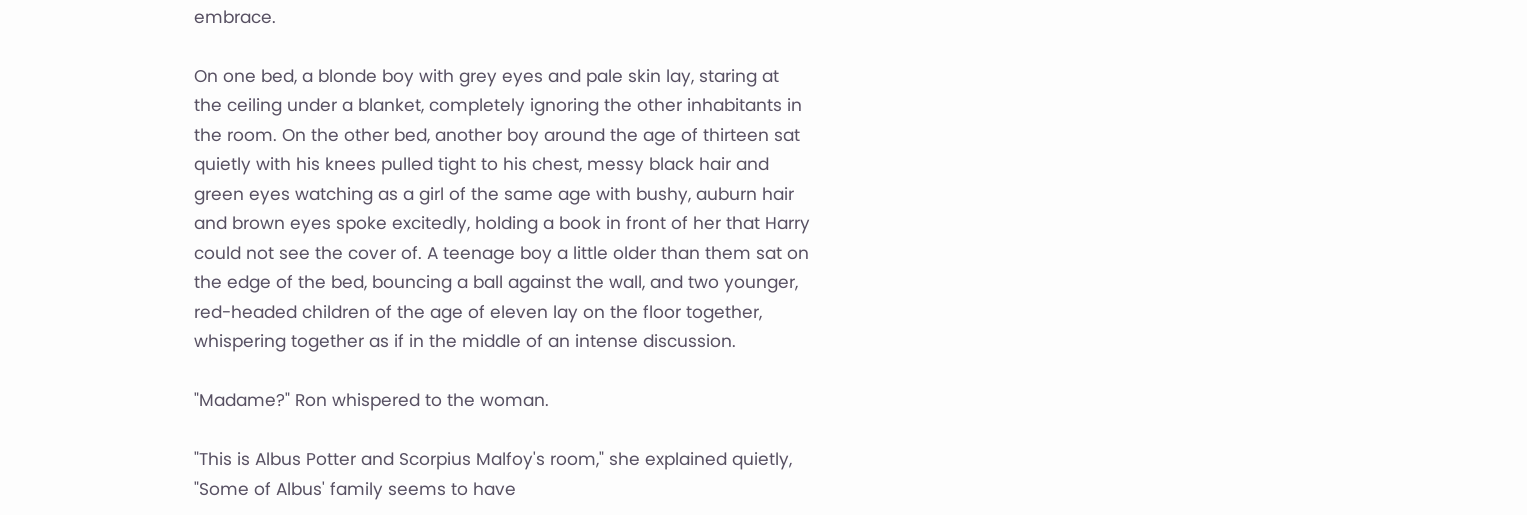embrace.

On one bed, a blonde boy with grey eyes and pale skin lay, staring at the ceiling under a blanket, completely ignoring the other inhabitants in the room. On the other bed, another boy around the age of thirteen sat quietly with his knees pulled tight to his chest, messy black hair and green eyes watching as a girl of the same age with bushy, auburn hair and brown eyes spoke excitedly, holding a book in front of her that Harry could not see the cover of. A teenage boy a little older than them sat on the edge of the bed, bouncing a ball against the wall, and two younger, red-headed children of the age of eleven lay on the floor together, whispering together as if in the middle of an intense discussion.

"Madame?" Ron whispered to the woman.

"This is Albus Potter and Scorpius Malfoy's room," she explained quietly, "Some of Albus' family seems to have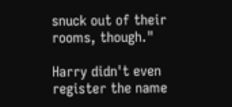snuck out of their rooms, though."

Harry didn't even register the name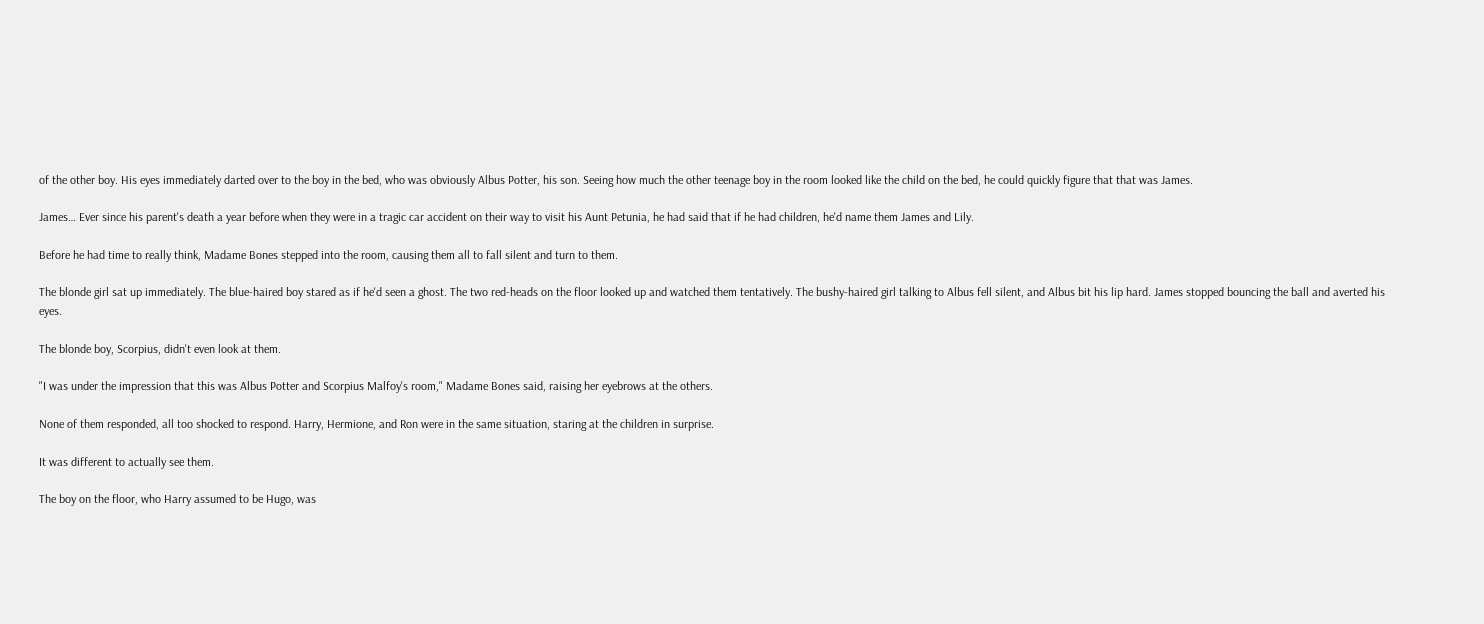of the other boy. His eyes immediately darted over to the boy in the bed, who was obviously Albus Potter, his son. Seeing how much the other teenage boy in the room looked like the child on the bed, he could quickly figure that that was James.

James… Ever since his parent's death a year before when they were in a tragic car accident on their way to visit his Aunt Petunia, he had said that if he had children, he'd name them James and Lily.

Before he had time to really think, Madame Bones stepped into the room, causing them all to fall silent and turn to them.

The blonde girl sat up immediately. The blue-haired boy stared as if he'd seen a ghost. The two red-heads on the floor looked up and watched them tentatively. The bushy-haired girl talking to Albus fell silent, and Albus bit his lip hard. James stopped bouncing the ball and averted his eyes.

The blonde boy, Scorpius, didn't even look at them.

"I was under the impression that this was Albus Potter and Scorpius Malfoy's room," Madame Bones said, raising her eyebrows at the others.

None of them responded, all too shocked to respond. Harry, Hermione, and Ron were in the same situation, staring at the children in surprise.

It was different to actually see them.

The boy on the floor, who Harry assumed to be Hugo, was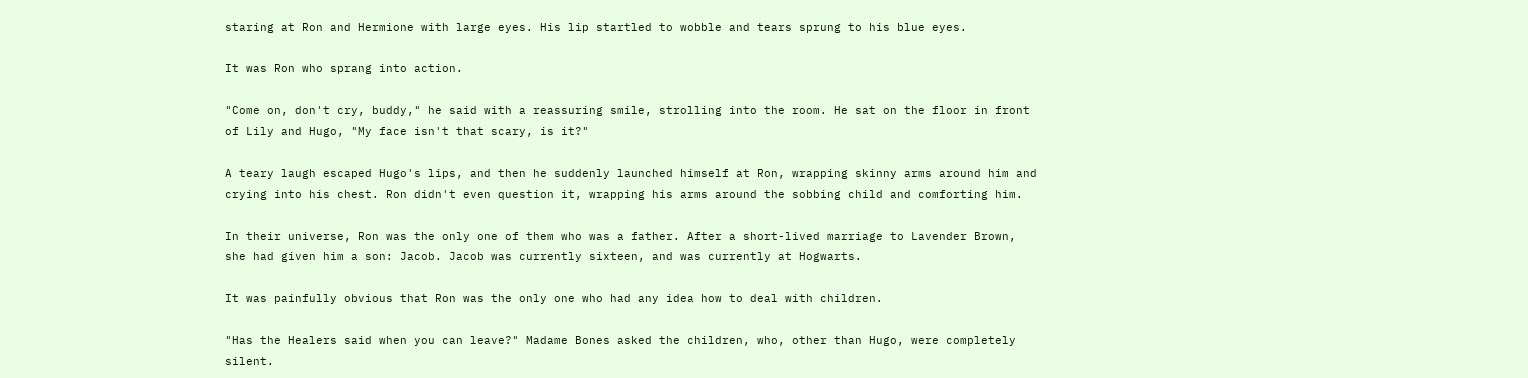staring at Ron and Hermione with large eyes. His lip startled to wobble and tears sprung to his blue eyes.

It was Ron who sprang into action.

"Come on, don't cry, buddy," he said with a reassuring smile, strolling into the room. He sat on the floor in front of Lily and Hugo, "My face isn't that scary, is it?"

A teary laugh escaped Hugo's lips, and then he suddenly launched himself at Ron, wrapping skinny arms around him and crying into his chest. Ron didn't even question it, wrapping his arms around the sobbing child and comforting him.

In their universe, Ron was the only one of them who was a father. After a short-lived marriage to Lavender Brown, she had given him a son: Jacob. Jacob was currently sixteen, and was currently at Hogwarts.

It was painfully obvious that Ron was the only one who had any idea how to deal with children.

"Has the Healers said when you can leave?" Madame Bones asked the children, who, other than Hugo, were completely silent.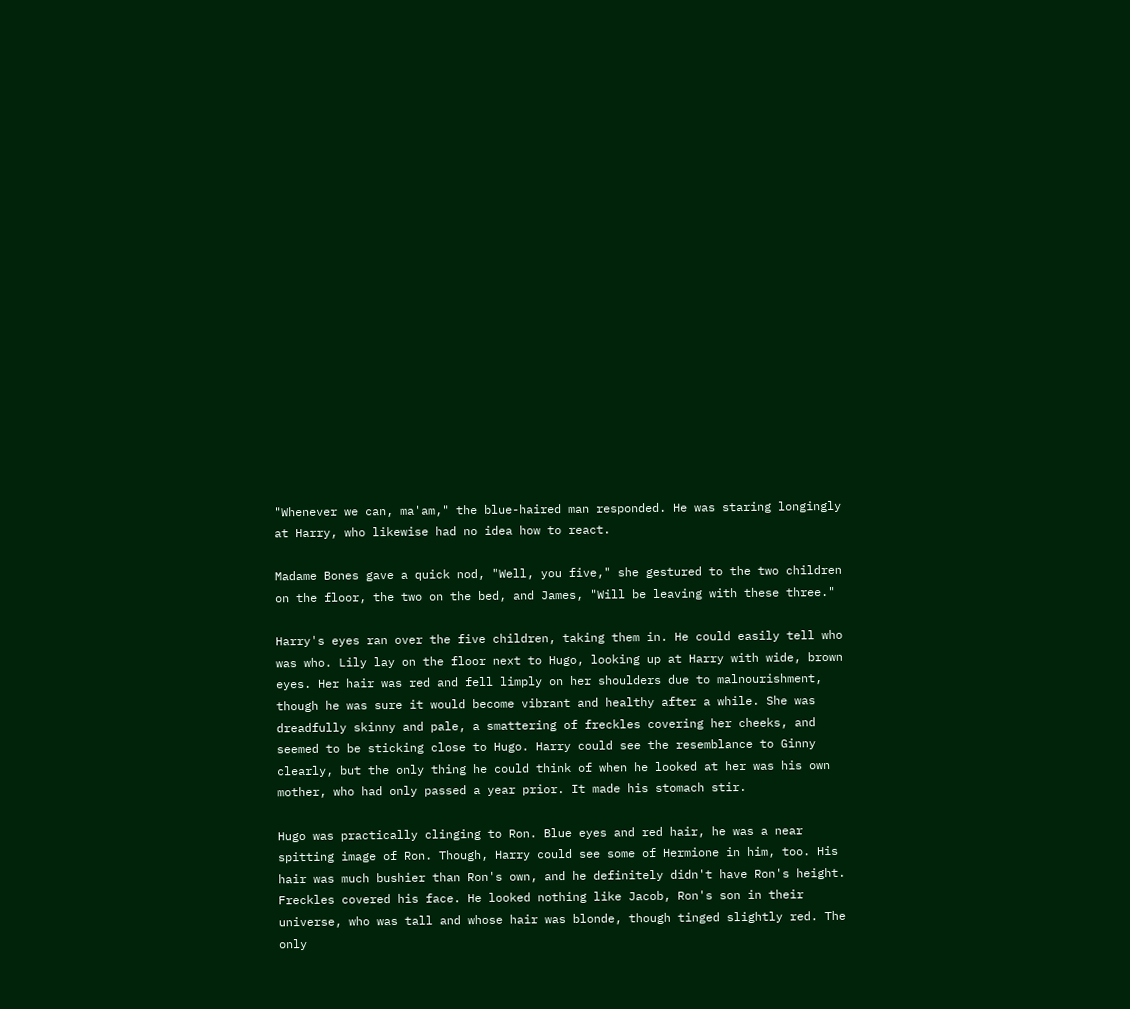"Whenever we can, ma'am," the blue-haired man responded. He was staring longingly at Harry, who likewise had no idea how to react.

Madame Bones gave a quick nod, "Well, you five," she gestured to the two children on the floor, the two on the bed, and James, "Will be leaving with these three."

Harry's eyes ran over the five children, taking them in. He could easily tell who was who. Lily lay on the floor next to Hugo, looking up at Harry with wide, brown eyes. Her hair was red and fell limply on her shoulders due to malnourishment, though he was sure it would become vibrant and healthy after a while. She was dreadfully skinny and pale, a smattering of freckles covering her cheeks, and seemed to be sticking close to Hugo. Harry could see the resemblance to Ginny clearly, but the only thing he could think of when he looked at her was his own mother, who had only passed a year prior. It made his stomach stir.

Hugo was practically clinging to Ron. Blue eyes and red hair, he was a near spitting image of Ron. Though, Harry could see some of Hermione in him, too. His hair was much bushier than Ron's own, and he definitely didn't have Ron's height. Freckles covered his face. He looked nothing like Jacob, Ron's son in their universe, who was tall and whose hair was blonde, though tinged slightly red. The only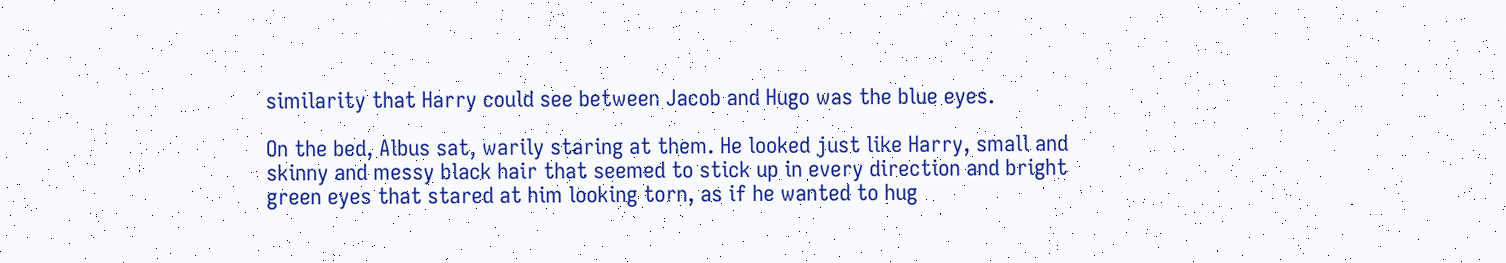similarity that Harry could see between Jacob and Hugo was the blue eyes.

On the bed, Albus sat, warily staring at them. He looked just like Harry, small and skinny and messy black hair that seemed to stick up in every direction and bright green eyes that stared at him looking torn, as if he wanted to hug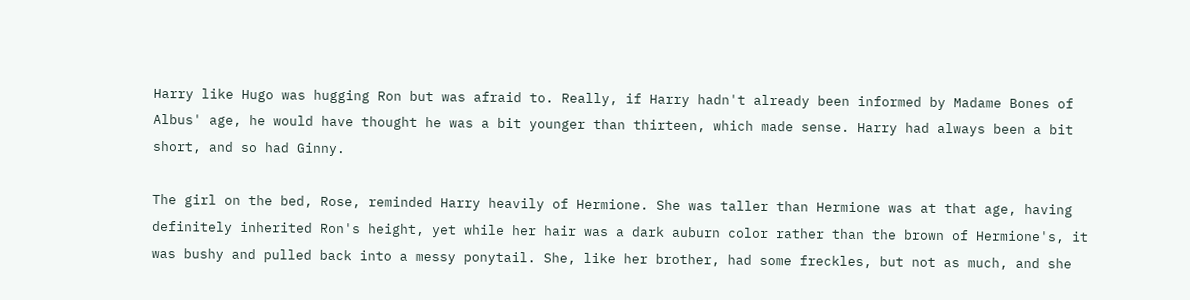Harry like Hugo was hugging Ron but was afraid to. Really, if Harry hadn't already been informed by Madame Bones of Albus' age, he would have thought he was a bit younger than thirteen, which made sense. Harry had always been a bit short, and so had Ginny.

The girl on the bed, Rose, reminded Harry heavily of Hermione. She was taller than Hermione was at that age, having definitely inherited Ron's height, yet while her hair was a dark auburn color rather than the brown of Hermione's, it was bushy and pulled back into a messy ponytail. She, like her brother, had some freckles, but not as much, and she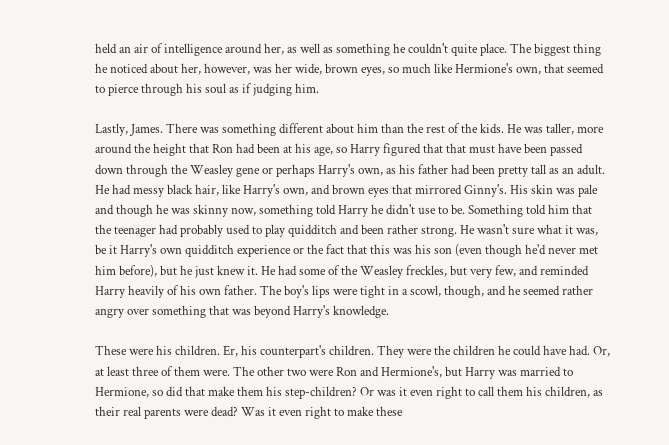held an air of intelligence around her, as well as something he couldn't quite place. The biggest thing he noticed about her, however, was her wide, brown eyes, so much like Hermione's own, that seemed to pierce through his soul as if judging him.

Lastly, James. There was something different about him than the rest of the kids. He was taller, more around the height that Ron had been at his age, so Harry figured that that must have been passed down through the Weasley gene or perhaps Harry's own, as his father had been pretty tall as an adult. He had messy black hair, like Harry's own, and brown eyes that mirrored Ginny's. His skin was pale and though he was skinny now, something told Harry he didn't use to be. Something told him that the teenager had probably used to play quidditch and been rather strong. He wasn't sure what it was, be it Harry's own quidditch experience or the fact that this was his son (even though he'd never met him before), but he just knew it. He had some of the Weasley freckles, but very few, and reminded Harry heavily of his own father. The boy's lips were tight in a scowl, though, and he seemed rather angry over something that was beyond Harry's knowledge.

These were his children. Er, his counterpart's children. They were the children he could have had. Or, at least three of them were. The other two were Ron and Hermione's, but Harry was married to Hermione, so did that make them his step-children? Or was it even right to call them his children, as their real parents were dead? Was it even right to make these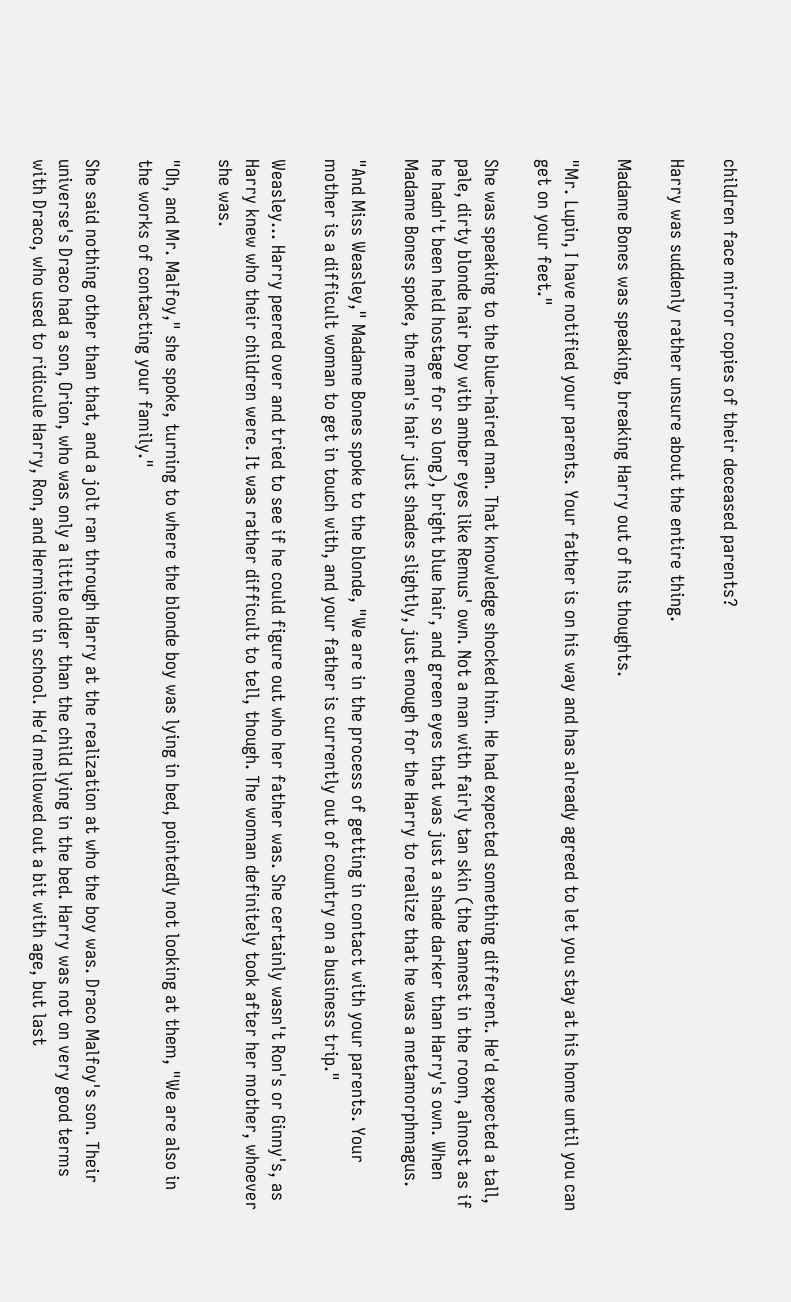children face mirror copies of their deceased parents?

Harry was suddenly rather unsure about the entire thing.

Madame Bones was speaking, breaking Harry out of his thoughts.

"Mr. Lupin, I have notified your parents. Your father is on his way and has already agreed to let you stay at his home until you can get on your feet."

She was speaking to the blue-haired man. That knowledge shocked him. He had expected something different. He'd expected a tall, pale, dirty blonde hair boy with amber eyes like Remus' own. Not a man with fairly tan skin (the tannest in the room, almost as if he hadn't been held hostage for so long), bright blue hair, and green eyes that was just a shade darker than Harry's own. When Madame Bones spoke, the man's hair just shades slightly, just enough for the Harry to realize that he was a metamorphmagus.

"And Miss Weasley," Madame Bones spoke to the blonde, "We are in the process of getting in contact with your parents. Your mother is a difficult woman to get in touch with, and your father is currently out of country on a business trip."

Weasley… Harry peered over and tried to see if he could figure out who her father was. She certainly wasn't Ron's or Ginny's, as Harry knew who their children were. It was rather difficult to tell, though. The woman definitely took after her mother, whoever she was.

"Oh, and Mr. Malfoy," she spoke, turning to where the blonde boy was lying in bed, pointedly not looking at them, "We are also in the works of contacting your family."

She said nothing other than that, and a jolt ran through Harry at the realization at who the boy was. Draco Malfoy's son. Their universe's Draco had a son, Orion, who was only a little older than the child lying in the bed. Harry was not on very good terms with Draco, who used to ridicule Harry, Ron, and Hermione in school. He'd mellowed out a bit with age, but last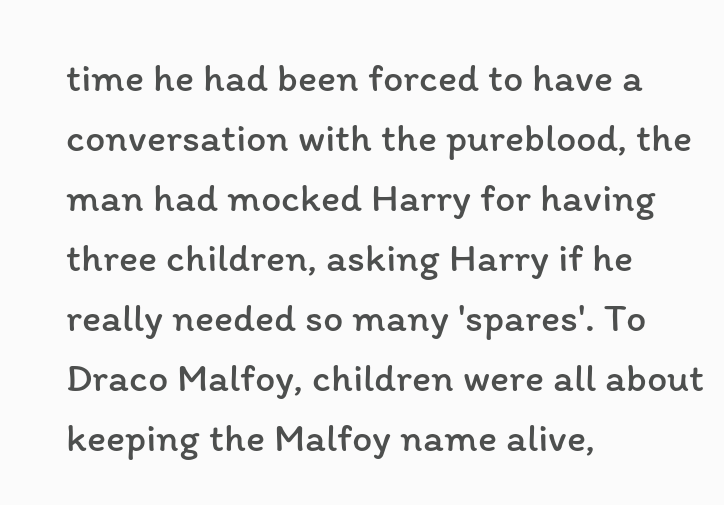time he had been forced to have a conversation with the pureblood, the man had mocked Harry for having three children, asking Harry if he really needed so many 'spares'. To Draco Malfoy, children were all about keeping the Malfoy name alive,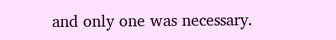and only one was necessary.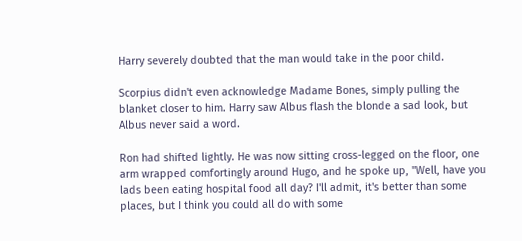Harry severely doubted that the man would take in the poor child.

Scorpius didn't even acknowledge Madame Bones, simply pulling the blanket closer to him. Harry saw Albus flash the blonde a sad look, but Albus never said a word.

Ron had shifted lightly. He was now sitting cross-legged on the floor, one arm wrapped comfortingly around Hugo, and he spoke up, "Well, have you lads been eating hospital food all day? I'll admit, it's better than some places, but I think you could all do with some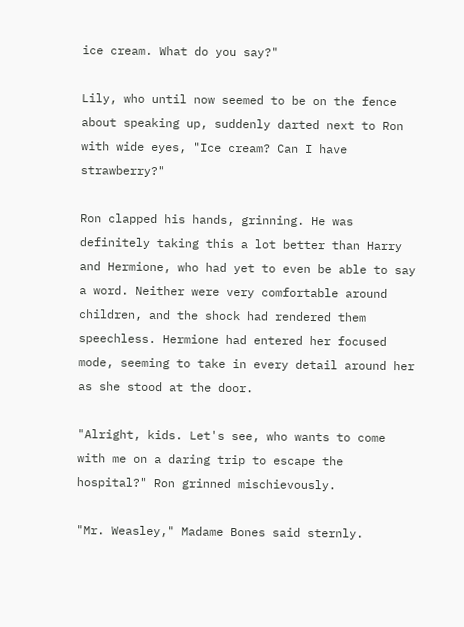ice cream. What do you say?"

Lily, who until now seemed to be on the fence about speaking up, suddenly darted next to Ron with wide eyes, "Ice cream? Can I have strawberry?"

Ron clapped his hands, grinning. He was definitely taking this a lot better than Harry and Hermione, who had yet to even be able to say a word. Neither were very comfortable around children, and the shock had rendered them speechless. Hermione had entered her focused mode, seeming to take in every detail around her as she stood at the door.

"Alright, kids. Let's see, who wants to come with me on a daring trip to escape the hospital?" Ron grinned mischievously.

"Mr. Weasley," Madame Bones said sternly.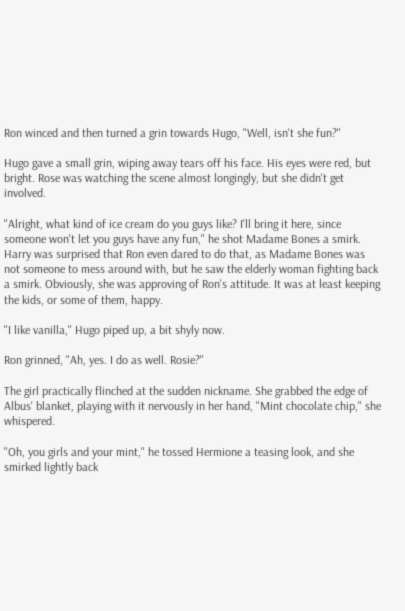Ron winced and then turned a grin towards Hugo, "Well, isn't she fun?"

Hugo gave a small grin, wiping away tears off his face. His eyes were red, but bright. Rose was watching the scene almost longingly, but she didn't get involved.

"Alright, what kind of ice cream do you guys like? I'll bring it here, since someone won't let you guys have any fun," he shot Madame Bones a smirk. Harry was surprised that Ron even dared to do that, as Madame Bones was not someone to mess around with, but he saw the elderly woman fighting back a smirk. Obviously, she was approving of Ron's attitude. It was at least keeping the kids, or some of them, happy.

"I like vanilla," Hugo piped up, a bit shyly now.

Ron grinned, "Ah, yes. I do as well. Rosie?"

The girl practically flinched at the sudden nickname. She grabbed the edge of Albus' blanket, playing with it nervously in her hand, "Mint chocolate chip," she whispered.

"Oh, you girls and your mint," he tossed Hermione a teasing look, and she smirked lightly back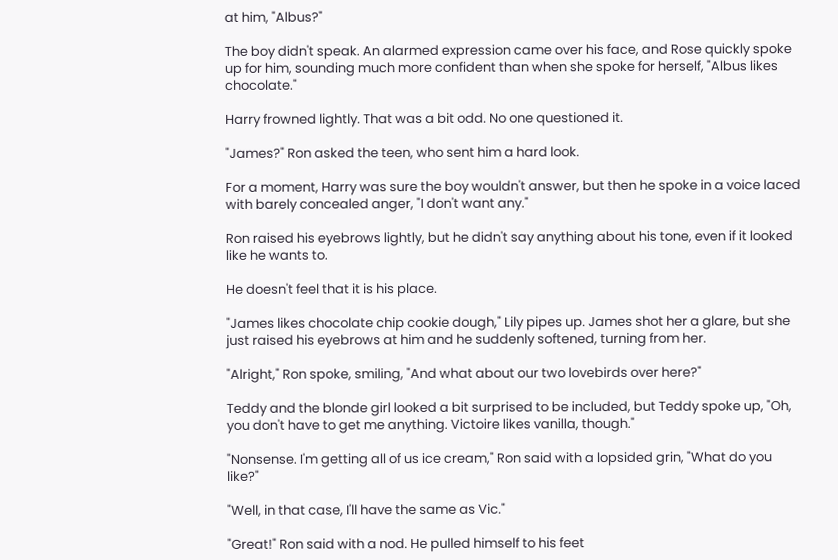at him, "Albus?"

The boy didn't speak. An alarmed expression came over his face, and Rose quickly spoke up for him, sounding much more confident than when she spoke for herself, "Albus likes chocolate."

Harry frowned lightly. That was a bit odd. No one questioned it.

"James?" Ron asked the teen, who sent him a hard look.

For a moment, Harry was sure the boy wouldn't answer, but then he spoke in a voice laced with barely concealed anger, "I don't want any."

Ron raised his eyebrows lightly, but he didn't say anything about his tone, even if it looked like he wants to.

He doesn't feel that it is his place.

"James likes chocolate chip cookie dough," Lily pipes up. James shot her a glare, but she just raised his eyebrows at him and he suddenly softened, turning from her.

"Alright," Ron spoke, smiling, "And what about our two lovebirds over here?"

Teddy and the blonde girl looked a bit surprised to be included, but Teddy spoke up, "Oh, you don't have to get me anything. Victoire likes vanilla, though."

"Nonsense. I'm getting all of us ice cream," Ron said with a lopsided grin, "What do you like?"

"Well, in that case, I'll have the same as Vic."

"Great!" Ron said with a nod. He pulled himself to his feet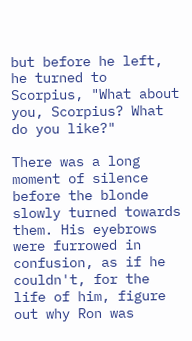but before he left, he turned to Scorpius, "What about you, Scorpius? What do you like?"

There was a long moment of silence before the blonde slowly turned towards them. His eyebrows were furrowed in confusion, as if he couldn't, for the life of him, figure out why Ron was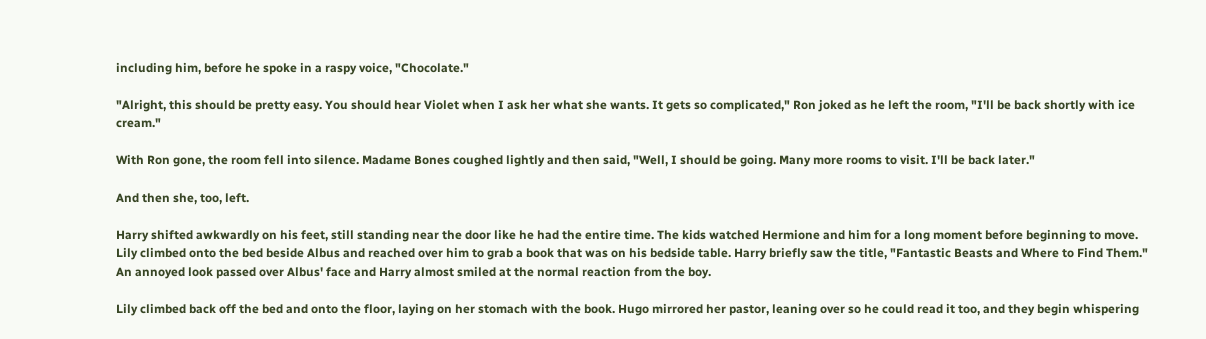including him, before he spoke in a raspy voice, "Chocolate."

"Alright, this should be pretty easy. You should hear Violet when I ask her what she wants. It gets so complicated," Ron joked as he left the room, "I'll be back shortly with ice cream."

With Ron gone, the room fell into silence. Madame Bones coughed lightly and then said, "Well, I should be going. Many more rooms to visit. I'll be back later."

And then she, too, left.

Harry shifted awkwardly on his feet, still standing near the door like he had the entire time. The kids watched Hermione and him for a long moment before beginning to move. Lily climbed onto the bed beside Albus and reached over him to grab a book that was on his bedside table. Harry briefly saw the title, "Fantastic Beasts and Where to Find Them." An annoyed look passed over Albus' face and Harry almost smiled at the normal reaction from the boy.

Lily climbed back off the bed and onto the floor, laying on her stomach with the book. Hugo mirrored her pastor, leaning over so he could read it too, and they begin whispering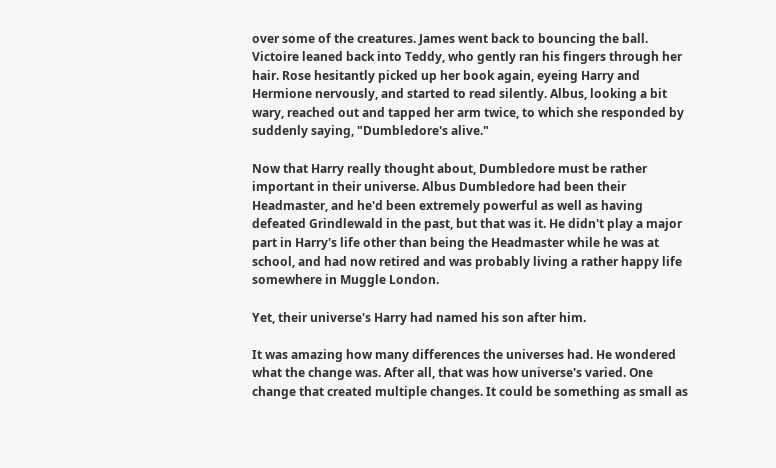over some of the creatures. James went back to bouncing the ball. Victoire leaned back into Teddy, who gently ran his fingers through her hair. Rose hesitantly picked up her book again, eyeing Harry and Hermione nervously, and started to read silently. Albus, looking a bit wary, reached out and tapped her arm twice, to which she responded by suddenly saying, "Dumbledore's alive."

Now that Harry really thought about, Dumbledore must be rather important in their universe. Albus Dumbledore had been their Headmaster, and he'd been extremely powerful as well as having defeated Grindlewald in the past, but that was it. He didn't play a major part in Harry's life other than being the Headmaster while he was at school, and had now retired and was probably living a rather happy life somewhere in Muggle London.

Yet, their universe's Harry had named his son after him.

It was amazing how many differences the universes had. He wondered what the change was. After all, that was how universe's varied. One change that created multiple changes. It could be something as small as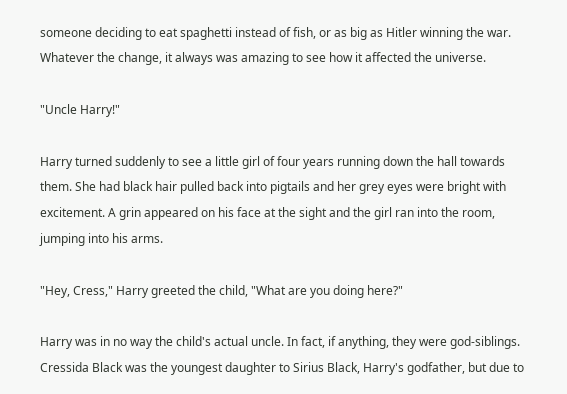someone deciding to eat spaghetti instead of fish, or as big as Hitler winning the war. Whatever the change, it always was amazing to see how it affected the universe.

"Uncle Harry!"

Harry turned suddenly to see a little girl of four years running down the hall towards them. She had black hair pulled back into pigtails and her grey eyes were bright with excitement. A grin appeared on his face at the sight and the girl ran into the room, jumping into his arms.

"Hey, Cress," Harry greeted the child, "What are you doing here?"

Harry was in no way the child's actual uncle. In fact, if anything, they were god-siblings. Cressida Black was the youngest daughter to Sirius Black, Harry's godfather, but due to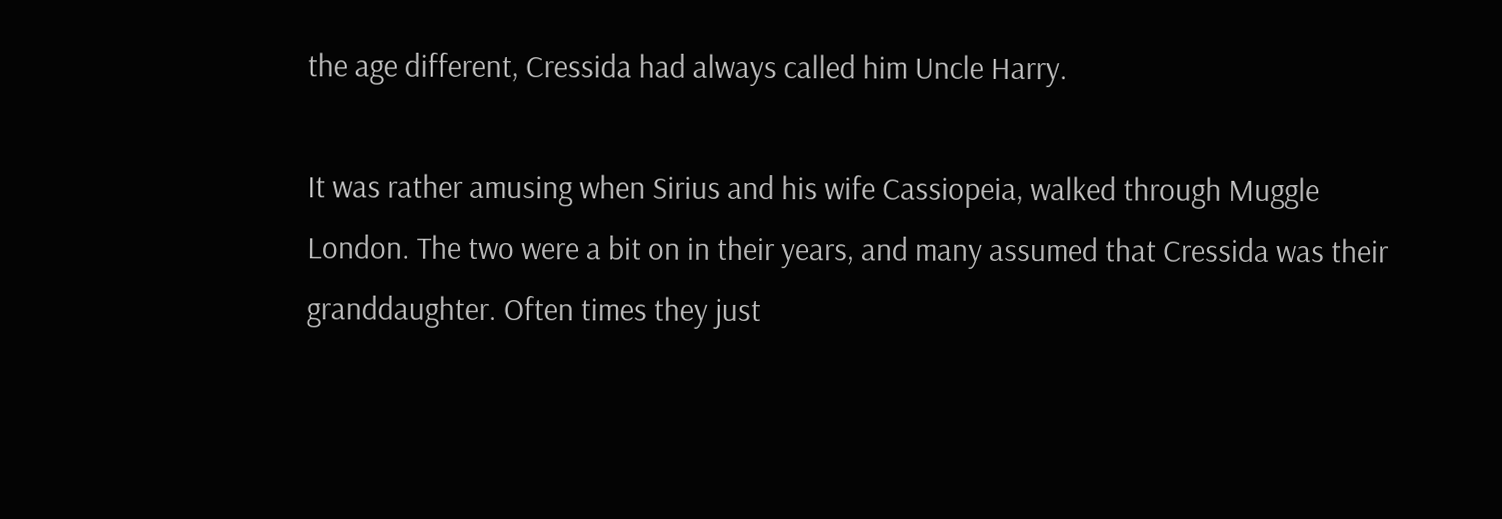the age different, Cressida had always called him Uncle Harry.

It was rather amusing when Sirius and his wife Cassiopeia, walked through Muggle London. The two were a bit on in their years, and many assumed that Cressida was their granddaughter. Often times they just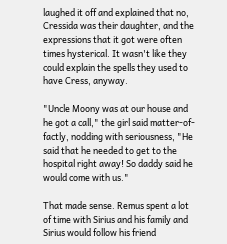laughed it off and explained that no, Cressida was their daughter, and the expressions that it got were often times hysterical. It wasn't like they could explain the spells they used to have Cress, anyway.

"Uncle Moony was at our house and he got a call," the girl said matter-of-factly, nodding with seriousness, "He said that he needed to get to the hospital right away! So daddy said he would come with us."

That made sense. Remus spent a lot of time with Sirius and his family and Sirius would follow his friend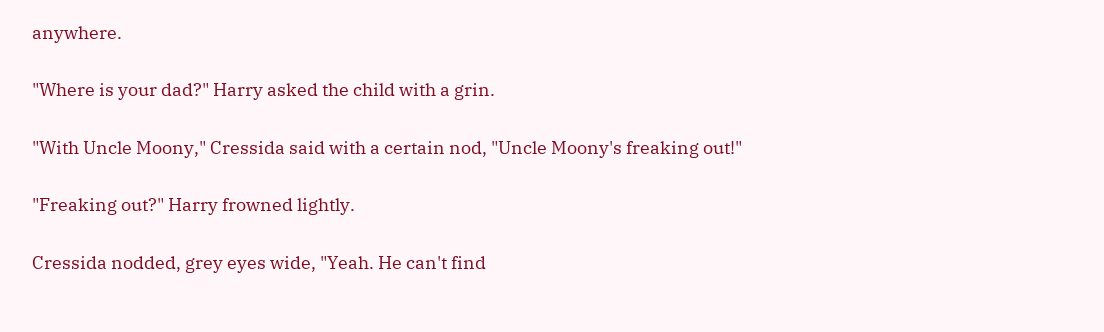anywhere.

"Where is your dad?" Harry asked the child with a grin.

"With Uncle Moony," Cressida said with a certain nod, "Uncle Moony's freaking out!"

"Freaking out?" Harry frowned lightly.

Cressida nodded, grey eyes wide, "Yeah. He can't find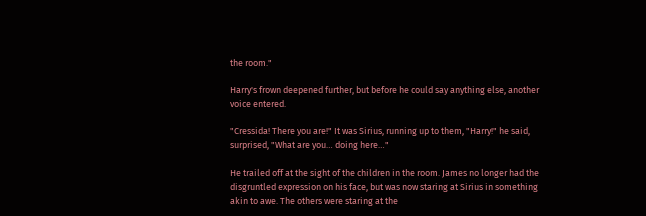the room."

Harry's frown deepened further, but before he could say anything else, another voice entered.

"Cressida! There you are!" It was Sirius, running up to them, "Harry!" he said, surprised, "What are you… doing here…"

He trailed off at the sight of the children in the room. James no longer had the disgruntled expression on his face, but was now staring at Sirius in something akin to awe. The others were staring at the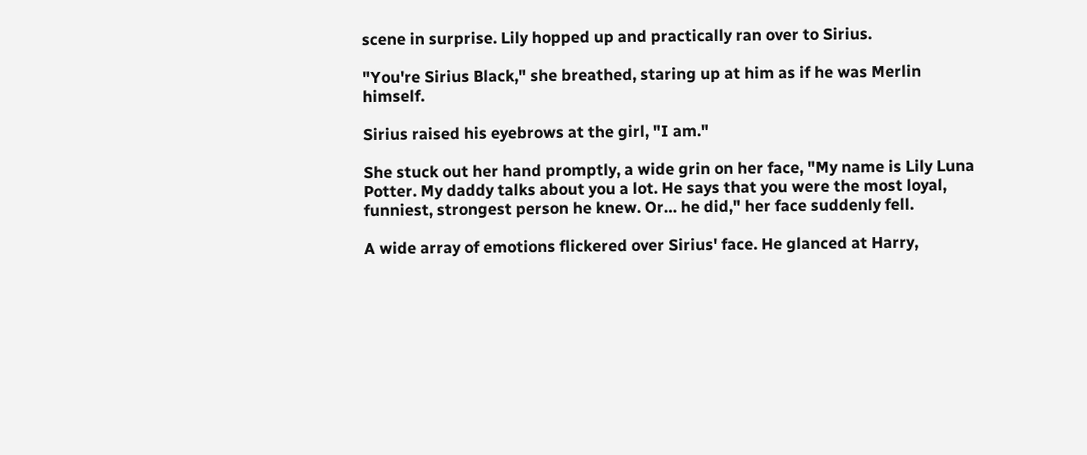scene in surprise. Lily hopped up and practically ran over to Sirius.

"You're Sirius Black," she breathed, staring up at him as if he was Merlin himself.

Sirius raised his eyebrows at the girl, "I am."

She stuck out her hand promptly, a wide grin on her face, "My name is Lily Luna Potter. My daddy talks about you a lot. He says that you were the most loyal, funniest, strongest person he knew. Or… he did," her face suddenly fell.

A wide array of emotions flickered over Sirius' face. He glanced at Harry,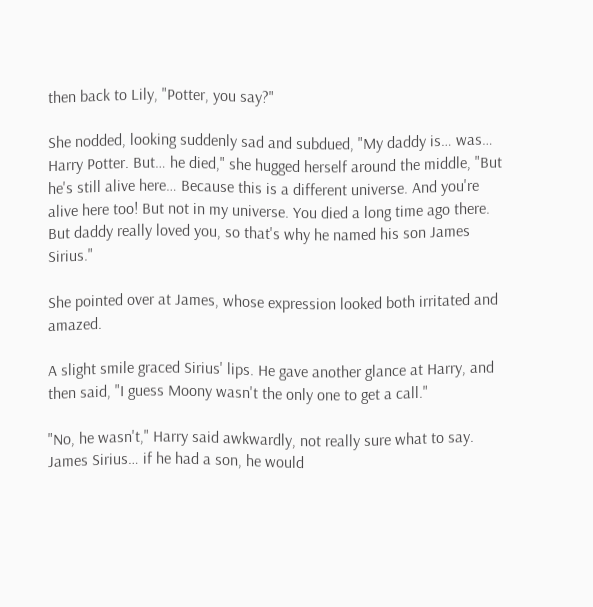then back to Lily, "Potter, you say?"

She nodded, looking suddenly sad and subdued, "My daddy is… was… Harry Potter. But… he died," she hugged herself around the middle, "But he's still alive here… Because this is a different universe. And you're alive here too! But not in my universe. You died a long time ago there. But daddy really loved you, so that's why he named his son James Sirius."

She pointed over at James, whose expression looked both irritated and amazed.

A slight smile graced Sirius' lips. He gave another glance at Harry, and then said, "I guess Moony wasn't the only one to get a call."

"No, he wasn't," Harry said awkwardly, not really sure what to say. James Sirius… if he had a son, he would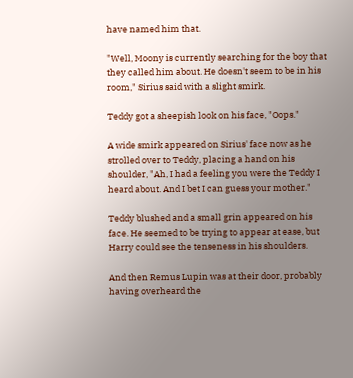have named him that.

"Well, Moony is currently searching for the boy that they called him about. He doesn't seem to be in his room," Sirius said with a slight smirk.

Teddy got a sheepish look on his face, "Oops."

A wide smirk appeared on Sirius' face now as he strolled over to Teddy, placing a hand on his shoulder, "Ah, I had a feeling you were the Teddy I heard about. And I bet I can guess your mother."

Teddy blushed and a small grin appeared on his face. He seemed to be trying to appear at ease, but Harry could see the tenseness in his shoulders.

And then Remus Lupin was at their door, probably having overheard the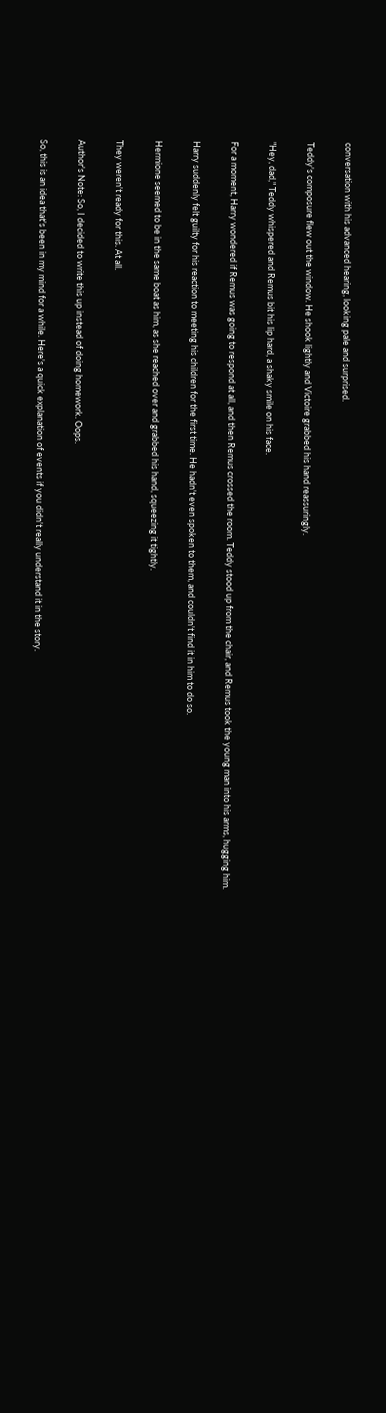conversation with his advanced hearing, looking pale and surprised.

Teddy's composure flew out the window. He shook lightly and Victoire grabbed his hand reassuringly.

"Hey, dad," Teddy whispered and Remus bit his lip hard, a shaky smile on his face.

For a moment, Harry wondered if Remus was going to respond at all, and then Remus crossed the room. Teddy stood up from the chair, and Remus took the young man into his arms, hugging him.

Harry suddenly felt guilty for his reaction to meeting his children for the first time. He hadn't even spoken to them, and couldn't find it in him to do so.

Hermione seemed to be in the same boat as him, as she reached over and grabbed his hand, squeezing it tightly.

They weren't ready for this. At all.

Author's Note: So, I decided to write this up instead of doing homework. Oops.

So, this is an idea that's been in my mind for a while. Here's a quick explanation of events if you didn't really understand it in the story.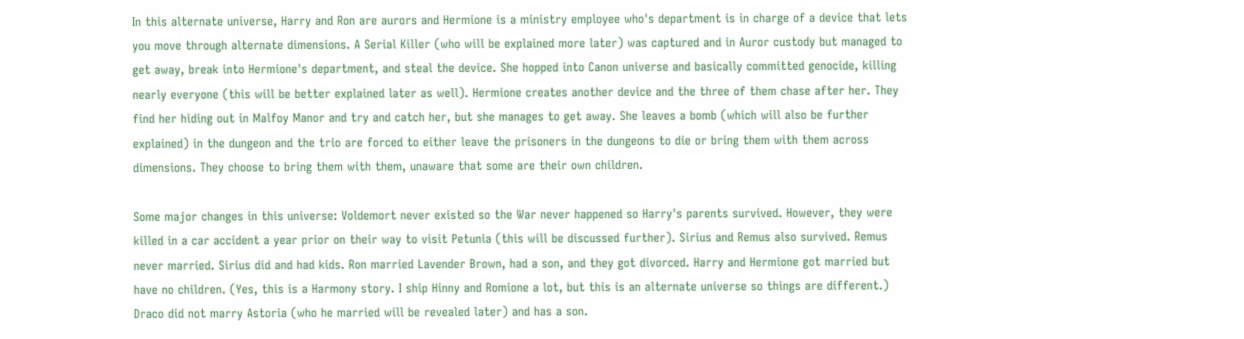In this alternate universe, Harry and Ron are aurors and Hermione is a ministry employee who's department is in charge of a device that lets you move through alternate dimensions. A Serial Killer (who will be explained more later) was captured and in Auror custody but managed to get away, break into Hermione's department, and steal the device. She hopped into Canon universe and basically committed genocide, killing nearly everyone (this will be better explained later as well). Hermione creates another device and the three of them chase after her. They find her hiding out in Malfoy Manor and try and catch her, but she manages to get away. She leaves a bomb (which will also be further explained) in the dungeon and the trio are forced to either leave the prisoners in the dungeons to die or bring them with them across dimensions. They choose to bring them with them, unaware that some are their own children.

Some major changes in this universe: Voldemort never existed so the War never happened so Harry's parents survived. However, they were killed in a car accident a year prior on their way to visit Petunia (this will be discussed further). Sirius and Remus also survived. Remus never married. Sirius did and had kids. Ron married Lavender Brown, had a son, and they got divorced. Harry and Hermione got married but have no children. (Yes, this is a Harmony story. I ship Hinny and Romione a lot, but this is an alternate universe so things are different.) Draco did not marry Astoria (who he married will be revealed later) and has a son.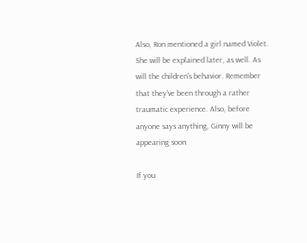Also, Ron mentioned a girl named Violet. She will be explained later, as well. As will the children's behavior. Remember that they've been through a rather traumatic experience. Also, before anyone says anything, Ginny will be appearing soon

If you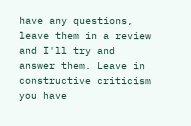have any questions, leave them in a review and I'll try and answer them. Leave in constructive criticism you have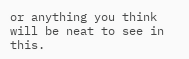or anything you think will be neat to see in this.